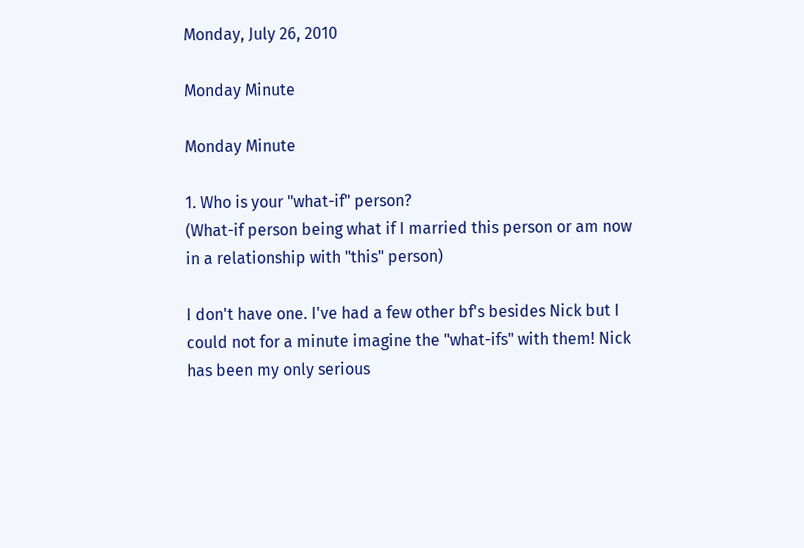Monday, July 26, 2010

Monday Minute

Monday Minute

1. Who is your "what-if" person?
(What-if person being what if I married this person or am now in a relationship with "this" person)

I don't have one. I've had a few other bf's besides Nick but I could not for a minute imagine the "what-ifs" with them! Nick has been my only serious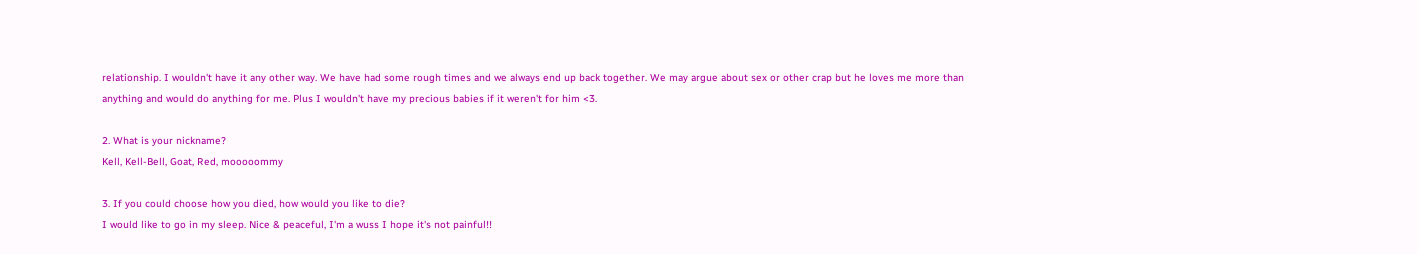relationship. I wouldn't have it any other way. We have had some rough times and we always end up back together. We may argue about sex or other crap but he loves me more than anything and would do anything for me. Plus I wouldn't have my precious babies if it weren't for him <3.

2. What is your nickname?
Kell, Kell-Bell, Goat, Red, mooooommy

3. If you could choose how you died, how would you like to die?
I would like to go in my sleep. Nice & peaceful, I'm a wuss I hope it's not painful!!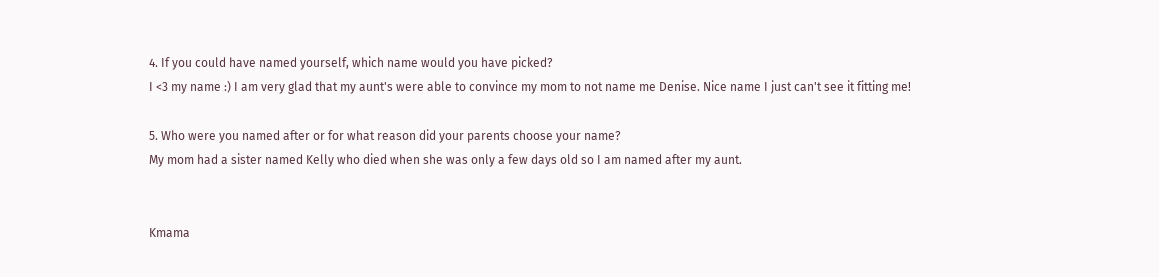4. If you could have named yourself, which name would you have picked?
I <3 my name :) I am very glad that my aunt's were able to convince my mom to not name me Denise. Nice name I just can't see it fitting me!

5. Who were you named after or for what reason did your parents choose your name?
My mom had a sister named Kelly who died when she was only a few days old so I am named after my aunt.


Kmama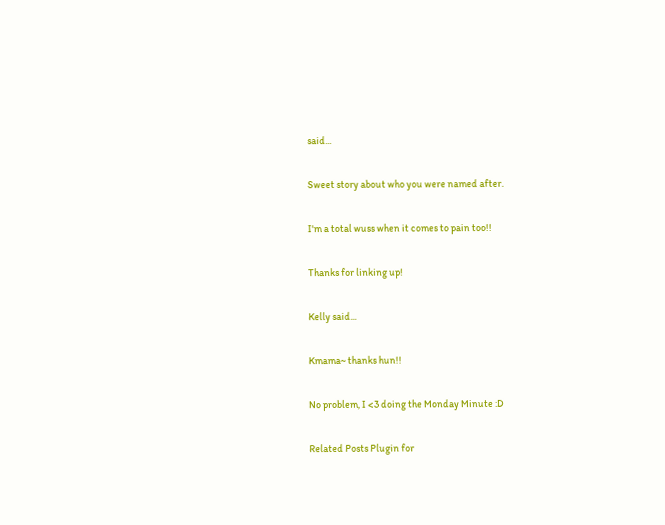said...

Sweet story about who you were named after.

I'm a total wuss when it comes to pain too!!

Thanks for linking up!

Kelly said...

Kmama~ thanks hun!!

No problem, I <3 doing the Monday Minute :D

Related Posts Plugin for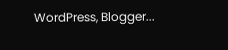WordPress, Blogger...